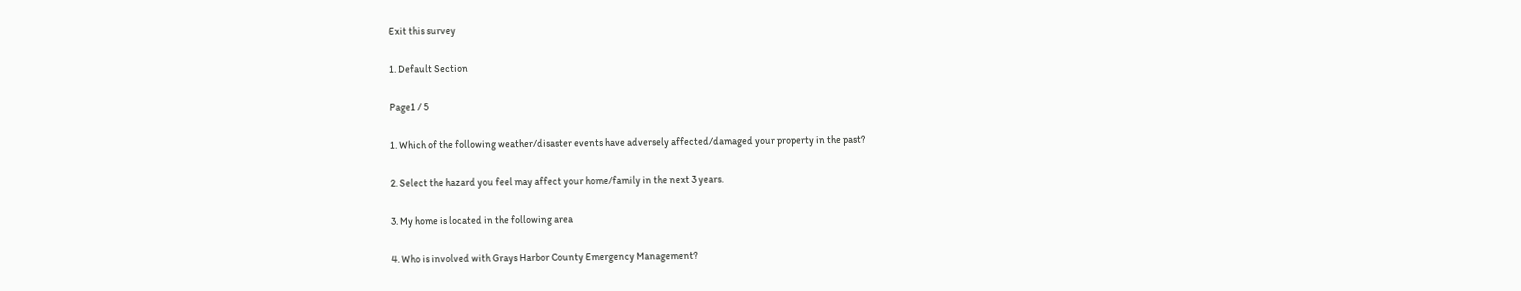Exit this survey

1. Default Section

Page1 / 5

1. Which of the following weather/disaster events have adversely affected/damaged your property in the past?

2. Select the hazard you feel may affect your home/family in the next 3 years.

3. My home is located in the following area

4. Who is involved with Grays Harbor County Emergency Management?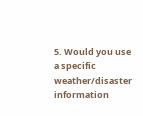5. Would you use a specific weather/disaster information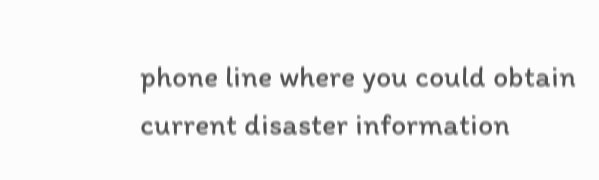phone line where you could obtain current disaster information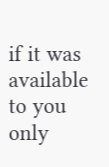if it was available to you only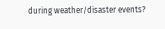during weather/disaster events?